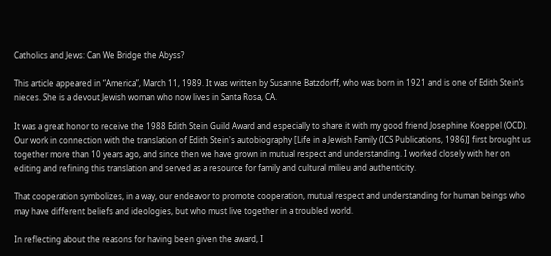Catholics and Jews: Can We Bridge the Abyss?

This article appeared in “America”, March 11, 1989. It was written by Susanne Batzdorff, who was born in 1921 and is one of Edith Stein’s nieces. She is a devout Jewish woman who now lives in Santa Rosa, CA.

It was a great honor to receive the 1988 Edith Stein Guild Award and especially to share it with my good friend Josephine Koeppel (OCD). Our work in connection with the translation of Edith Stein's autobiography [Life in a Jewish Family (ICS Publications, 1986)] first brought us together more than 10 years ago, and since then we have grown in mutual respect and understanding. I worked closely with her on editing and refining this translation and served as a resource for family and cultural milieu and authenticity.

That cooperation symbolizes, in a way, our endeavor to promote cooperation, mutual respect and understanding for human beings who may have different beliefs and ideologies, but who must live together in a troubled world.

In reflecting about the reasons for having been given the award, I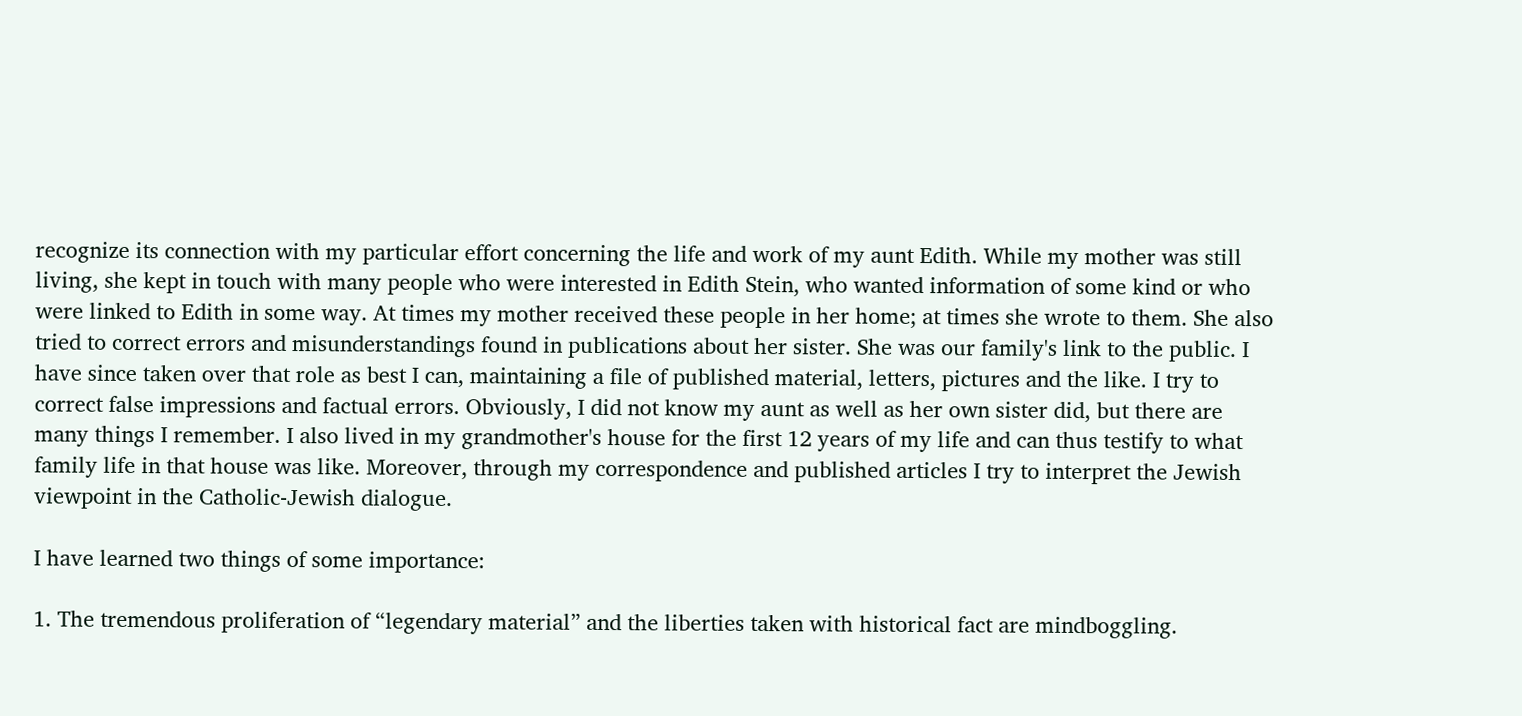recognize its connection with my particular effort concerning the life and work of my aunt Edith. While my mother was still living, she kept in touch with many people who were interested in Edith Stein, who wanted information of some kind or who were linked to Edith in some way. At times my mother received these people in her home; at times she wrote to them. She also tried to correct errors and misunderstandings found in publications about her sister. She was our family's link to the public. I have since taken over that role as best I can, maintaining a file of published material, letters, pictures and the like. I try to correct false impressions and factual errors. Obviously, I did not know my aunt as well as her own sister did, but there are many things I remember. I also lived in my grandmother's house for the first 12 years of my life and can thus testify to what family life in that house was like. Moreover, through my correspondence and published articles I try to interpret the Jewish viewpoint in the Catholic-Jewish dialogue.

I have learned two things of some importance:

1. The tremendous proliferation of “legendary material” and the liberties taken with historical fact are mindboggling.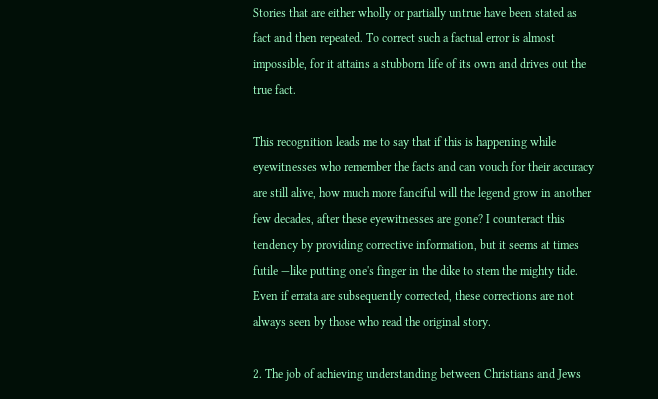Stories that are either wholly or partially untrue have been stated as fact and then repeated. To correct such a factual error is almost impossible, for it attains a stubborn life of its own and drives out the true fact.

This recognition leads me to say that if this is happening while eyewitnesses who remember the facts and can vouch for their accuracy are still alive, how much more fanciful will the legend grow in another few decades, after these eyewitnesses are gone? I counteract this tendency by providing corrective information, but it seems at times futile —like putting one's finger in the dike to stem the mighty tide. Even if errata are subsequently corrected, these corrections are not always seen by those who read the original story.

2. The job of achieving understanding between Christians and Jews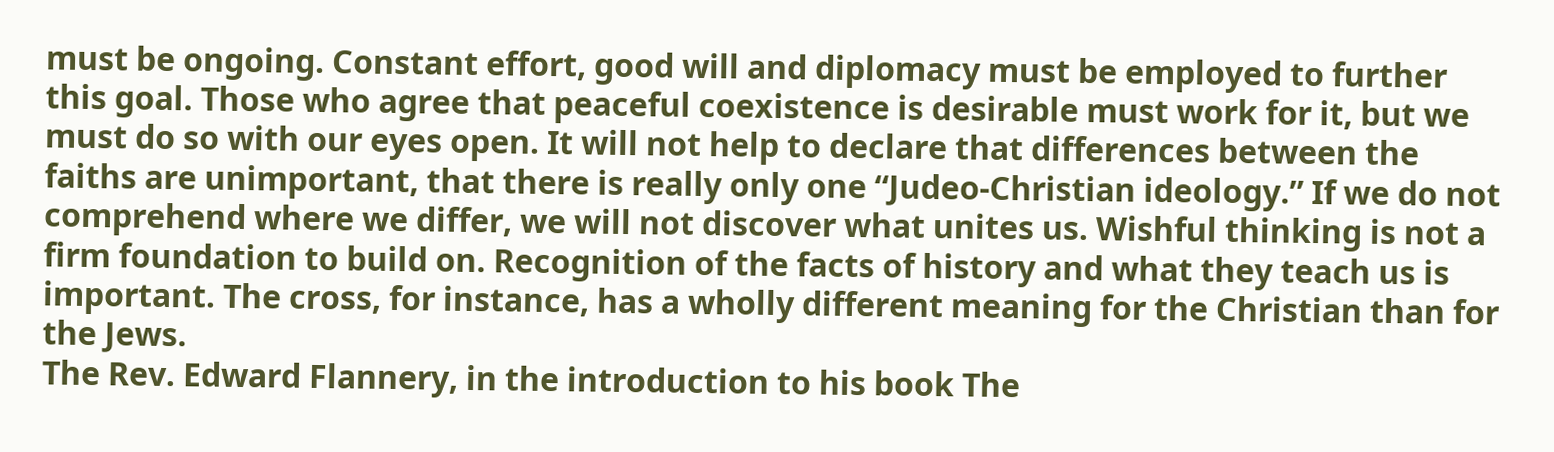must be ongoing. Constant effort, good will and diplomacy must be employed to further this goal. Those who agree that peaceful coexistence is desirable must work for it, but we must do so with our eyes open. It will not help to declare that differences between the faiths are unimportant, that there is really only one “Judeo-Christian ideology.” If we do not comprehend where we differ, we will not discover what unites us. Wishful thinking is not a firm foundation to build on. Recognition of the facts of history and what they teach us is important. The cross, for instance, has a wholly different meaning for the Christian than for the Jews.
The Rev. Edward Flannery, in the introduction to his book The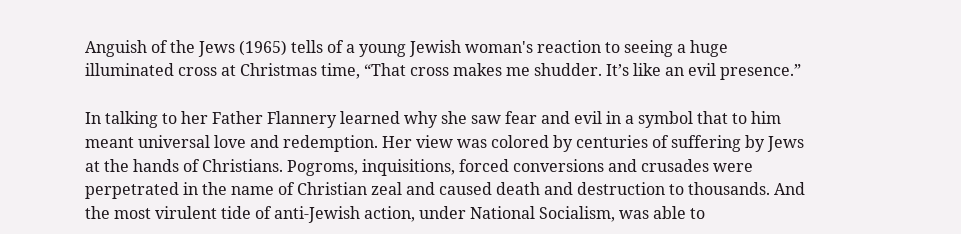Anguish of the Jews (1965) tells of a young Jewish woman's reaction to seeing a huge illuminated cross at Christmas time, “That cross makes me shudder. It’s like an evil presence.”

In talking to her Father Flannery learned why she saw fear and evil in a symbol that to him meant universal love and redemption. Her view was colored by centuries of suffering by Jews at the hands of Christians. Pogroms, inquisitions, forced conversions and crusades were perpetrated in the name of Christian zeal and caused death and destruction to thousands. And the most virulent tide of anti-Jewish action, under National Socialism, was able to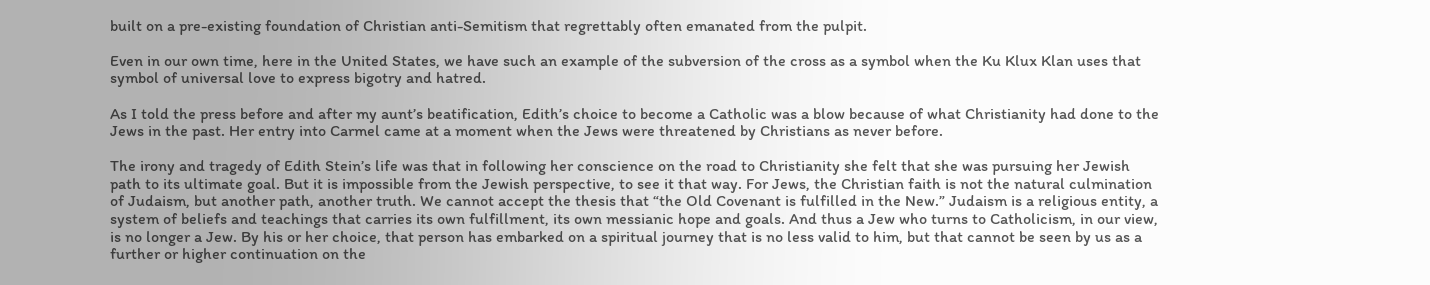built on a pre-existing foundation of Christian anti-Semitism that regrettably often emanated from the pulpit.

Even in our own time, here in the United States, we have such an example of the subversion of the cross as a symbol when the Ku Klux Klan uses that symbol of universal love to express bigotry and hatred.

As I told the press before and after my aunt’s beatification, Edith’s choice to become a Catholic was a blow because of what Christianity had done to the Jews in the past. Her entry into Carmel came at a moment when the Jews were threatened by Christians as never before.

The irony and tragedy of Edith Stein’s life was that in following her conscience on the road to Christianity she felt that she was pursuing her Jewish path to its ultimate goal. But it is impossible from the Jewish perspective, to see it that way. For Jews, the Christian faith is not the natural culmination of Judaism, but another path, another truth. We cannot accept the thesis that “the Old Covenant is fulfilled in the New.” Judaism is a religious entity, a system of beliefs and teachings that carries its own fulfillment, its own messianic hope and goals. And thus a Jew who turns to Catholicism, in our view, is no longer a Jew. By his or her choice, that person has embarked on a spiritual journey that is no less valid to him, but that cannot be seen by us as a further or higher continuation on the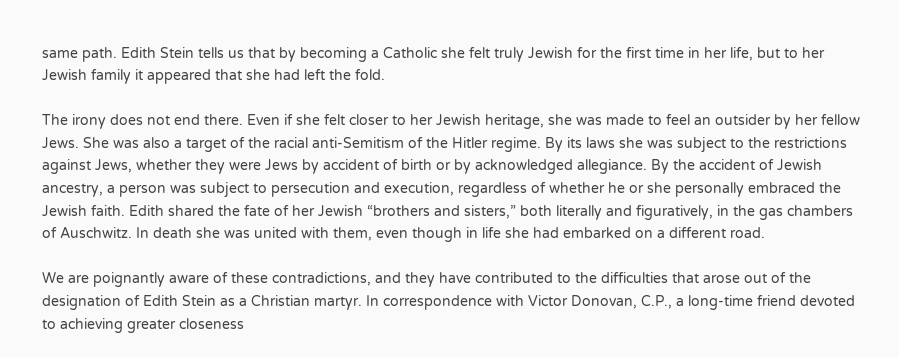same path. Edith Stein tells us that by becoming a Catholic she felt truly Jewish for the first time in her life, but to her Jewish family it appeared that she had left the fold.

The irony does not end there. Even if she felt closer to her Jewish heritage, she was made to feel an outsider by her fellow Jews. She was also a target of the racial anti-Semitism of the Hitler regime. By its laws she was subject to the restrictions against Jews, whether they were Jews by accident of birth or by acknowledged allegiance. By the accident of Jewish ancestry, a person was subject to persecution and execution, regardless of whether he or she personally embraced the Jewish faith. Edith shared the fate of her Jewish “brothers and sisters,” both literally and figuratively, in the gas chambers of Auschwitz. In death she was united with them, even though in life she had embarked on a different road.

We are poignantly aware of these contradictions, and they have contributed to the difficulties that arose out of the designation of Edith Stein as a Christian martyr. In correspondence with Victor Donovan, C.P., a long-time friend devoted to achieving greater closeness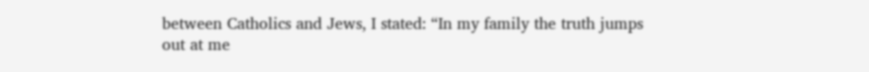between Catholics and Jews, I stated: “In my family the truth jumps out at me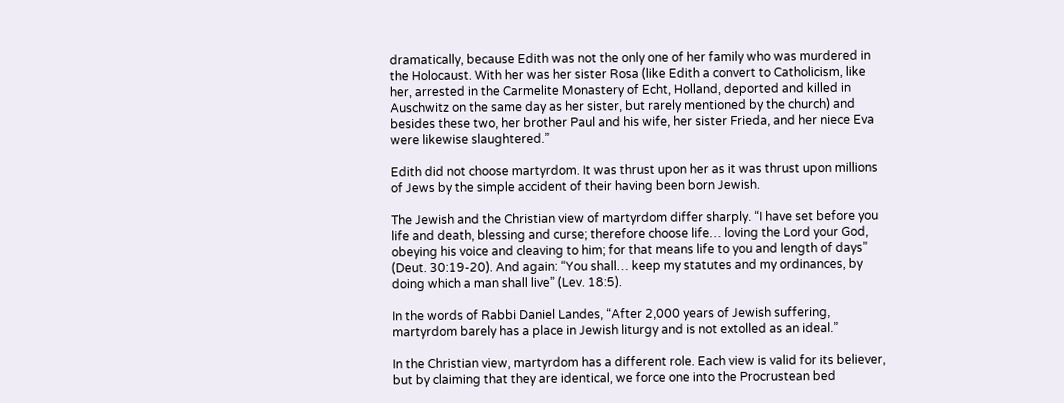dramatically, because Edith was not the only one of her family who was murdered in the Holocaust. With her was her sister Rosa (like Edith a convert to Catholicism, like her, arrested in the Carmelite Monastery of Echt, Holland, deported and killed in Auschwitz on the same day as her sister, but rarely mentioned by the church) and besides these two, her brother Paul and his wife, her sister Frieda, and her niece Eva were likewise slaughtered.”

Edith did not choose martyrdom. It was thrust upon her as it was thrust upon millions of Jews by the simple accident of their having been born Jewish.

The Jewish and the Christian view of martyrdom differ sharply. “I have set before you life and death, blessing and curse; therefore choose life… loving the Lord your God, obeying his voice and cleaving to him; for that means life to you and length of days” (Deut. 30:19-20). And again: “You shall… keep my statutes and my ordinances, by doing which a man shall live” (Lev. 18:5).

In the words of Rabbi Daniel Landes, “After 2,000 years of Jewish suffering, martyrdom barely has a place in Jewish liturgy and is not extolled as an ideal.”

In the Christian view, martyrdom has a different role. Each view is valid for its believer, but by claiming that they are identical, we force one into the Procrustean bed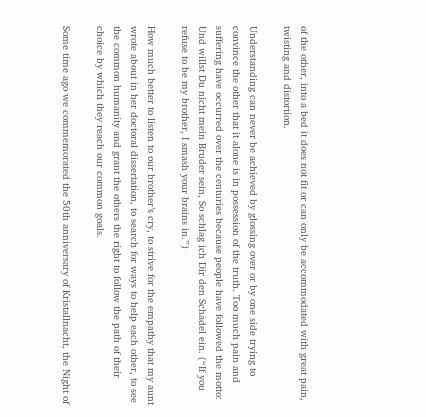of the other, into a bed it does not fit or can only be accommodated with great pain, twisting and distortion.

Understanding can never be achieved by glossing over or by one side trying to convince the other that it alone is in possession of the truth. Too much pain and suffering have occurred over the centuries because people have followed the motto: Und willst Du nicht mein Bruder sein, So schlag ich Dir den Schädel ein. (“If you refuse to be my brother, I smash your brains in.”)

How much better to listen to our brother’s cry, to strive for the empathy that my aunt wrote about in her doctoral dissertation, to search for ways to help each other, to see the common humanity and grant the others the right to follow the path of their choice by which they reach our common goals.

Some time ago we commemorated the 50th anniversary of Kristallnacht, the Night of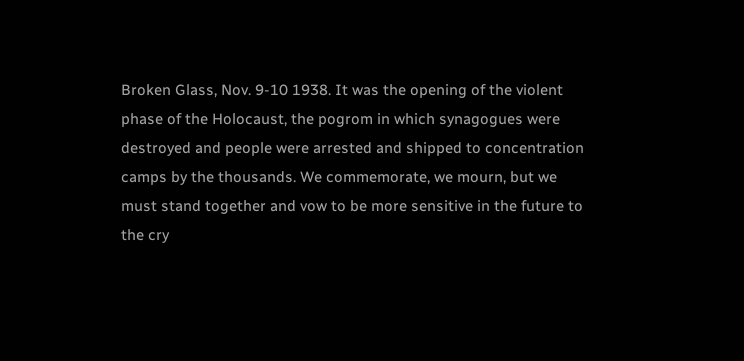Broken Glass, Nov. 9-10 1938. It was the opening of the violent phase of the Holocaust, the pogrom in which synagogues were destroyed and people were arrested and shipped to concentration camps by the thousands. We commemorate, we mourn, but we must stand together and vow to be more sensitive in the future to the cry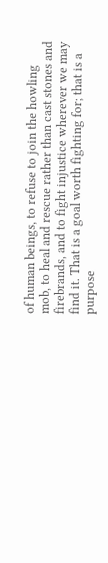of human beings, to refuse to join the howling mob, to heal and rescue rather than cast stones and firebrands, and to fight injustice wherever we may find it. That is a goal worth fighting for; that is a purpose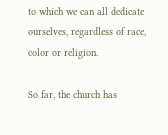to which we can all dedicate ourselves, regardless of race, color or religion.

So far, the church has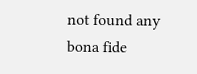not found any bona fide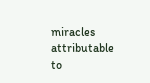miracles attributable to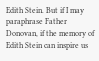Edith Stein. But if I may paraphrase Father Donovan, if the memory of Edith Stein can inspire us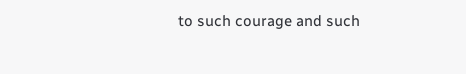to such courage and such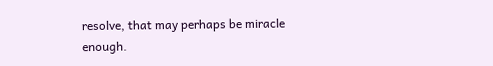resolve, that may perhaps be miracle enough.